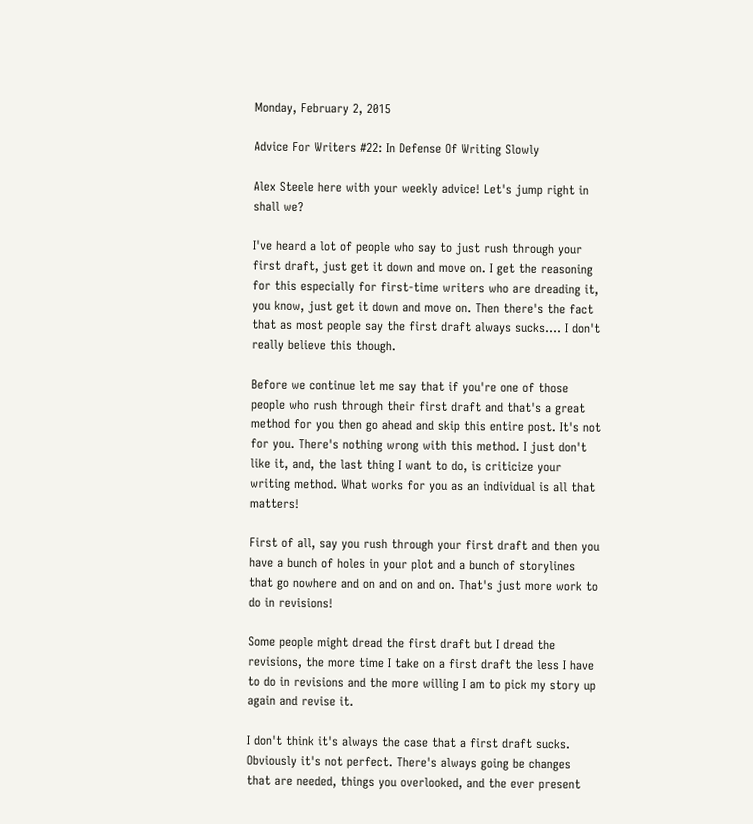Monday, February 2, 2015

Advice For Writers #22: In Defense Of Writing Slowly

Alex Steele here with your weekly advice! Let's jump right in shall we?

I've heard a lot of people who say to just rush through your first draft, just get it down and move on. I get the reasoning  for this especially for first-time writers who are dreading it, you know, just get it down and move on. Then there's the fact that as most people say the first draft always sucks.... I don't really believe this though.

Before we continue let me say that if you're one of those people who rush through their first draft and that's a great method for you then go ahead and skip this entire post. It's not for you. There's nothing wrong with this method. I just don't like it, and, the last thing I want to do, is criticize your writing method. What works for you as an individual is all that matters!

First of all, say you rush through your first draft and then you have a bunch of holes in your plot and a bunch of storylines that go nowhere and on and on and on. That's just more work to do in revisions!

Some people might dread the first draft but I dread the revisions, the more time I take on a first draft the less I have to do in revisions and the more willing I am to pick my story up again and revise it.

I don't think it's always the case that a first draft sucks. Obviously it's not perfect. There's always going be changes that are needed, things you overlooked, and the ever present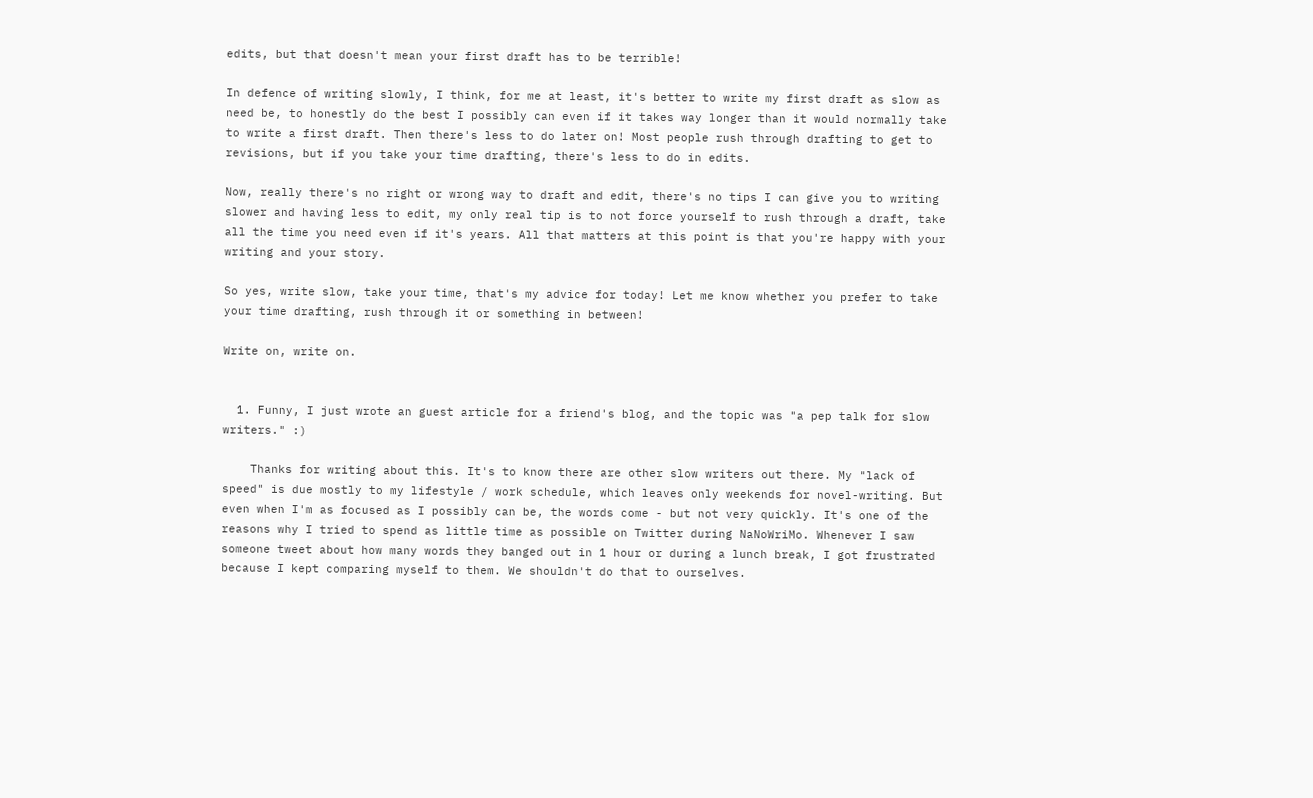edits, but that doesn't mean your first draft has to be terrible!

In defence of writing slowly, I think, for me at least, it's better to write my first draft as slow as need be, to honestly do the best I possibly can even if it takes way longer than it would normally take to write a first draft. Then there's less to do later on! Most people rush through drafting to get to revisions, but if you take your time drafting, there's less to do in edits.

Now, really there's no right or wrong way to draft and edit, there's no tips I can give you to writing slower and having less to edit, my only real tip is to not force yourself to rush through a draft, take all the time you need even if it's years. All that matters at this point is that you're happy with your writing and your story.

So yes, write slow, take your time, that's my advice for today! Let me know whether you prefer to take your time drafting, rush through it or something in between!

Write on, write on.


  1. Funny, I just wrote an guest article for a friend's blog, and the topic was "a pep talk for slow writers." :)

    Thanks for writing about this. It's to know there are other slow writers out there. My "lack of speed" is due mostly to my lifestyle / work schedule, which leaves only weekends for novel-writing. But even when I'm as focused as I possibly can be, the words come - but not very quickly. It's one of the reasons why I tried to spend as little time as possible on Twitter during NaNoWriMo. Whenever I saw someone tweet about how many words they banged out in 1 hour or during a lunch break, I got frustrated because I kept comparing myself to them. We shouldn't do that to ourselves.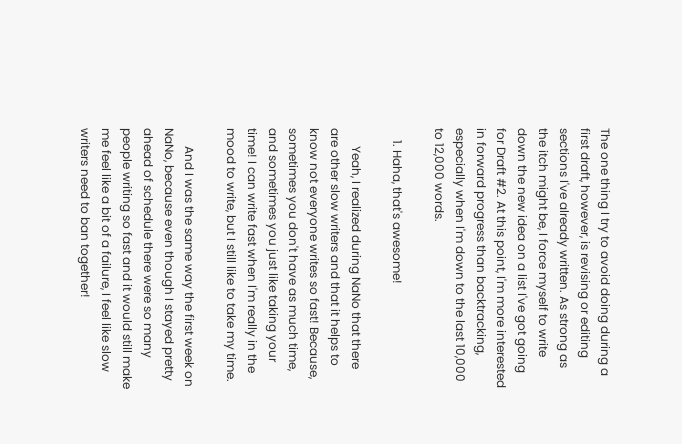The one thing I try to avoid doing during a first draft, however, is revising or editing sections I've already written. As strong as the itch might be, I force myself to write down the new idea on a list I've got going for Draft #2. At this point, I'm more interested in forward progress than backtracking, especially when I'm down to the last 10,000 to 12,000 words.

    1. Haha, that's awesome!

      Yeah, I realized during NaNo that there are other slow writers and that it helps to know not everyone writes so fast! Because, sometimes you don't have as much time, and sometimes you just like taking your time! I can write fast when I'm really in the mood to write, but I still like to take my time.

      And I was the same way the first week on NaNo, because even though I stayed pretty ahead of schedule there were so many people writing so fast and it would still make me feel like a bit of a failure, I feel like slow writers need to ban together!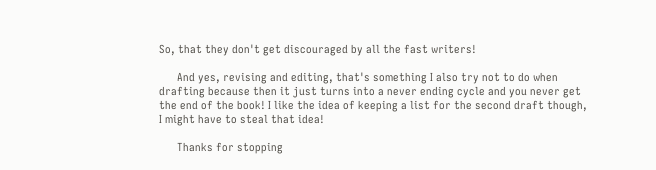So, that they don't get discouraged by all the fast writers!

      And yes, revising and editing, that's something I also try not to do when drafting because then it just turns into a never ending cycle and you never get the end of the book! I like the idea of keeping a list for the second draft though, I might have to steal that idea!

      Thanks for stopping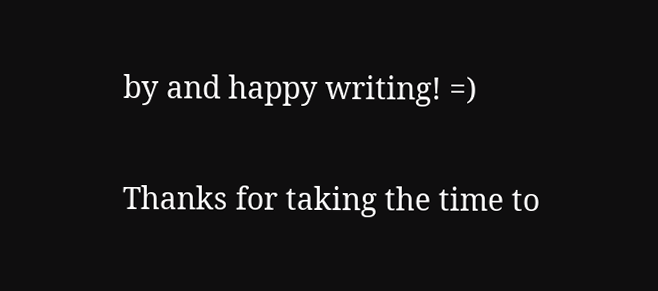by and happy writing! =)


Thanks for taking the time to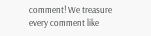comment! We treasure every comment like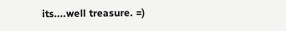its....well treasure. =)